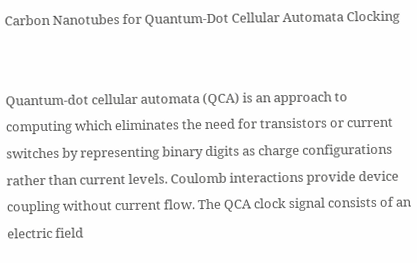Carbon Nanotubes for Quantum-Dot Cellular Automata Clocking


Quantum-dot cellular automata (QCA) is an approach to computing which eliminates the need for transistors or current switches by representing binary digits as charge configurations rather than current levels. Coulomb interactions provide device coupling without current flow. The QCA clock signal consists of an electric field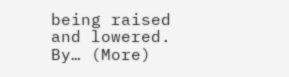being raised and lowered. By… (More)